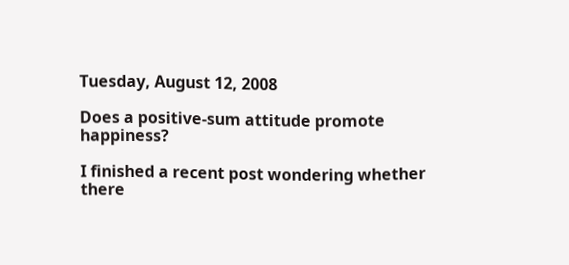Tuesday, August 12, 2008

Does a positive-sum attitude promote happiness?

I finished a recent post wondering whether there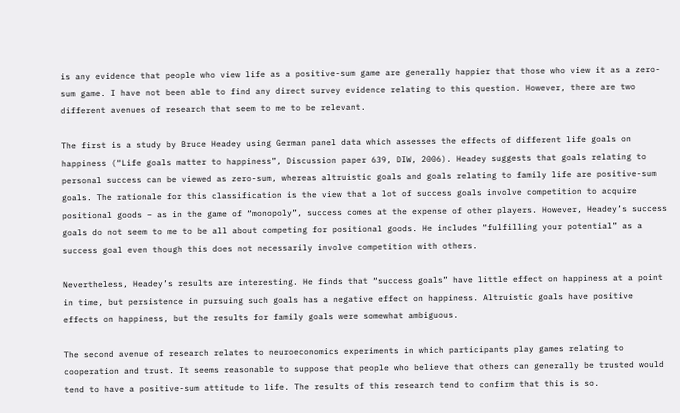is any evidence that people who view life as a positive-sum game are generally happier that those who view it as a zero-sum game. I have not been able to find any direct survey evidence relating to this question. However, there are two different avenues of research that seem to me to be relevant.

The first is a study by Bruce Headey using German panel data which assesses the effects of different life goals on happiness (“Life goals matter to happiness”, Discussion paper 639, DIW, 2006). Headey suggests that goals relating to personal success can be viewed as zero-sum, whereas altruistic goals and goals relating to family life are positive-sum goals. The rationale for this classification is the view that a lot of success goals involve competition to acquire positional goods – as in the game of “monopoly”, success comes at the expense of other players. However, Headey’s success goals do not seem to me to be all about competing for positional goods. He includes “fulfilling your potential” as a success goal even though this does not necessarily involve competition with others.

Nevertheless, Headey’s results are interesting. He finds that “success goals” have little effect on happiness at a point in time, but persistence in pursuing such goals has a negative effect on happiness. Altruistic goals have positive effects on happiness, but the results for family goals were somewhat ambiguous.

The second avenue of research relates to neuroeconomics experiments in which participants play games relating to cooperation and trust. It seems reasonable to suppose that people who believe that others can generally be trusted would tend to have a positive-sum attitude to life. The results of this research tend to confirm that this is so.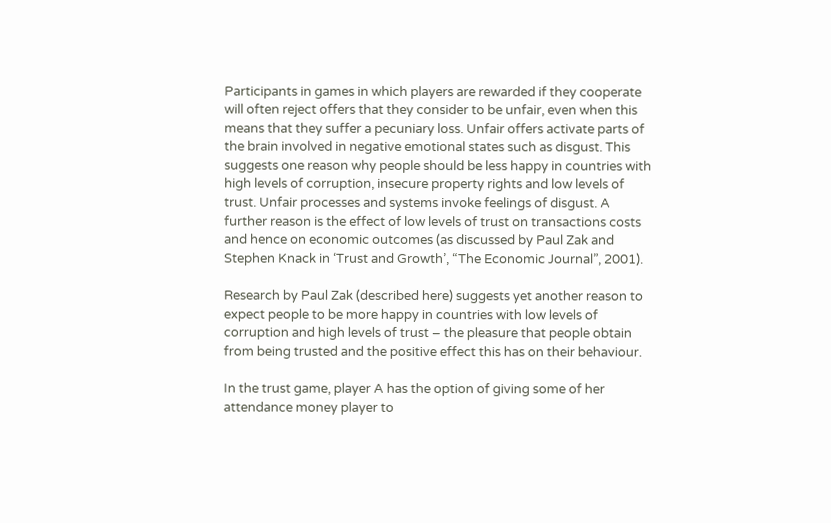Participants in games in which players are rewarded if they cooperate will often reject offers that they consider to be unfair, even when this means that they suffer a pecuniary loss. Unfair offers activate parts of the brain involved in negative emotional states such as disgust. This suggests one reason why people should be less happy in countries with high levels of corruption, insecure property rights and low levels of trust. Unfair processes and systems invoke feelings of disgust. A further reason is the effect of low levels of trust on transactions costs and hence on economic outcomes (as discussed by Paul Zak and Stephen Knack in ‘Trust and Growth’, “The Economic Journal”, 2001).

Research by Paul Zak (described here) suggests yet another reason to expect people to be more happy in countries with low levels of corruption and high levels of trust – the pleasure that people obtain from being trusted and the positive effect this has on their behaviour.

In the trust game, player A has the option of giving some of her attendance money player to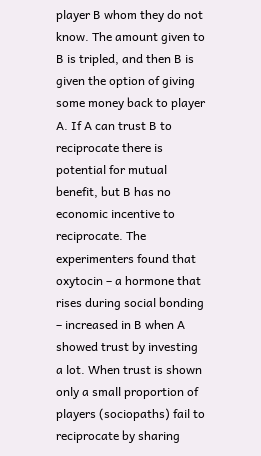player B whom they do not know. The amount given to B is tripled, and then B is given the option of giving some money back to player A. If A can trust B to reciprocate there is potential for mutual benefit, but B has no economic incentive to reciprocate. The experimenters found that oxytocin – a hormone that rises during social bonding – increased in B when A showed trust by investing a lot. When trust is shown only a small proportion of players (sociopaths) fail to reciprocate by sharing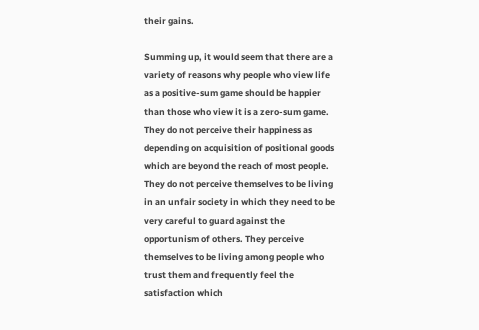their gains.

Summing up, it would seem that there are a variety of reasons why people who view life as a positive-sum game should be happier than those who view it is a zero-sum game. They do not perceive their happiness as depending on acquisition of positional goods which are beyond the reach of most people. They do not perceive themselves to be living in an unfair society in which they need to be very careful to guard against the opportunism of others. They perceive themselves to be living among people who trust them and frequently feel the satisfaction which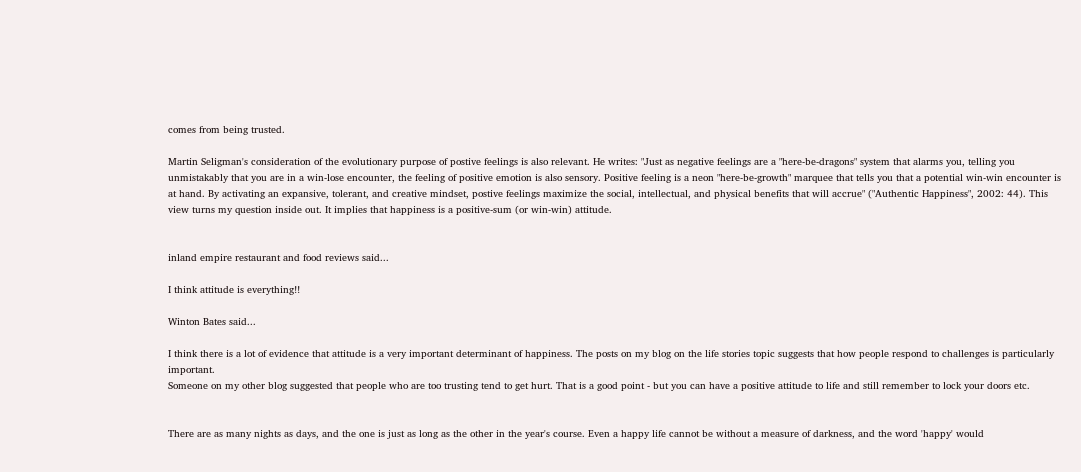comes from being trusted.

Martin Seligman's consideration of the evolutionary purpose of postive feelings is also relevant. He writes: "Just as negative feelings are a "here-be-dragons" system that alarms you, telling you unmistakably that you are in a win-lose encounter, the feeling of positive emotion is also sensory. Positive feeling is a neon "here-be-growth" marquee that tells you that a potential win-win encounter is at hand. By activating an expansive, tolerant, and creative mindset, postive feelings maximize the social, intellectual, and physical benefits that will accrue" ("Authentic Happiness", 2002: 44). This view turns my question inside out. It implies that happiness is a positive-sum (or win-win) attitude.


inland empire restaurant and food reviews said...

I think attitude is everything!!

Winton Bates said...

I think there is a lot of evidence that attitude is a very important determinant of happiness. The posts on my blog on the life stories topic suggests that how people respond to challenges is particularly important.
Someone on my other blog suggested that people who are too trusting tend to get hurt. That is a good point - but you can have a positive attitude to life and still remember to lock your doors etc.


There are as many nights as days, and the one is just as long as the other in the year's course. Even a happy life cannot be without a measure of darkness, and the word 'happy' would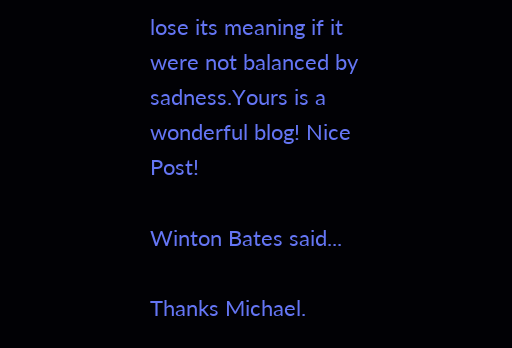lose its meaning if it were not balanced by sadness.Yours is a wonderful blog! Nice Post!

Winton Bates said...

Thanks Michael.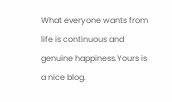What everyone wants from life is continuous and genuine happiness.Yours is a nice blog.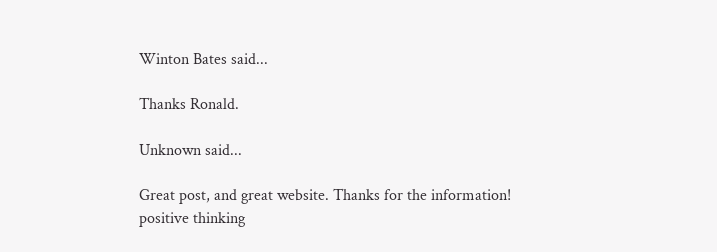Winton Bates said...

Thanks Ronald.

Unknown said...

Great post, and great website. Thanks for the information!
positive thinking